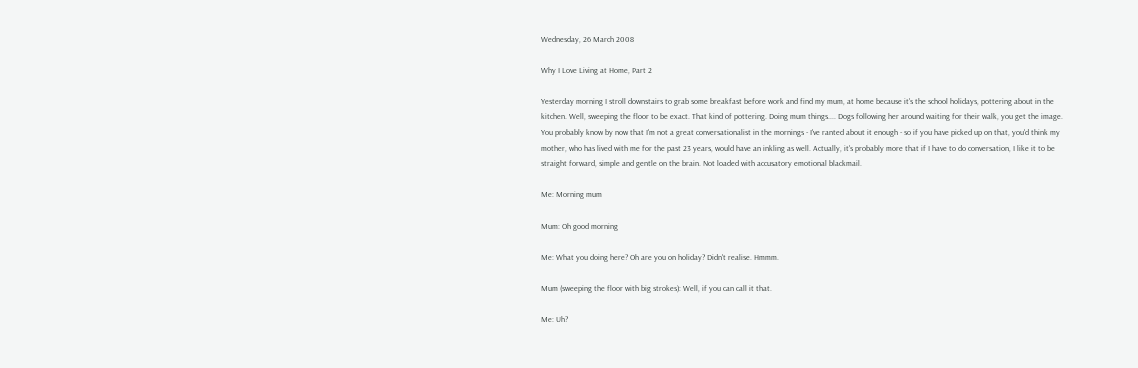Wednesday, 26 March 2008

Why I Love Living at Home, Part 2

Yesterday morning I stroll downstairs to grab some breakfast before work and find my mum, at home because it's the school holidays, pottering about in the kitchen. Well, sweeping the floor to be exact. That kind of pottering. Doing mum things.... Dogs following her around waiting for their walk, you get the image. You probably know by now that I'm not a great conversationalist in the mornings - I've ranted about it enough - so if you have picked up on that, you'd think my mother, who has lived with me for the past 23 years, would have an inkling as well. Actually, it's probably more that if I have to do conversation, I like it to be straight forward, simple and gentle on the brain. Not loaded with accusatory emotional blackmail.

Me: Morning mum

Mum: Oh good morning

Me: What you doing here? Oh are you on holiday? Didn't realise. Hmmm.

Mum (sweeping the floor with big strokes): Well, if you can call it that.

Me: Uh?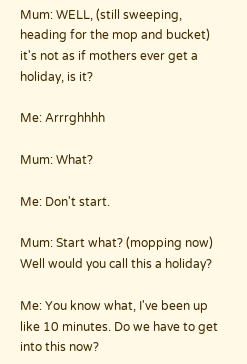Mum: WELL, (still sweeping, heading for the mop and bucket) it's not as if mothers ever get a holiday, is it?

Me: Arrrghhhh

Mum: What?

Me: Don't start.

Mum: Start what? (mopping now) Well would you call this a holiday?

Me: You know what, I've been up like 10 minutes. Do we have to get into this now?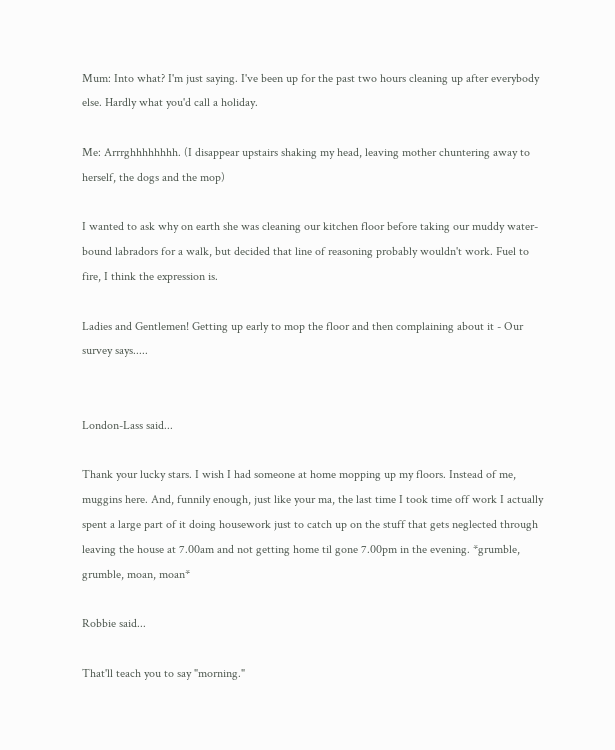Mum: Into what? I'm just saying. I've been up for the past two hours cleaning up after everybody else. Hardly what you'd call a holiday.

Me: Arrrghhhhhhhh. (I disappear upstairs shaking my head, leaving mother chuntering away to herself, the dogs and the mop)

I wanted to ask why on earth she was cleaning our kitchen floor before taking our muddy water-bound labradors for a walk, but decided that line of reasoning probably wouldn't work. Fuel to fire, I think the expression is.

Ladies and Gentlemen! Getting up early to mop the floor and then complaining about it - Our survey says.....


London-Lass said...

Thank your lucky stars. I wish I had someone at home mopping up my floors. Instead of me, muggins here. And, funnily enough, just like your ma, the last time I took time off work I actually spent a large part of it doing housework just to catch up on the stuff that gets neglected through leaving the house at 7.00am and not getting home til gone 7.00pm in the evening. *grumble, grumble, moan, moan*

Robbie said...

That'll teach you to say "morning."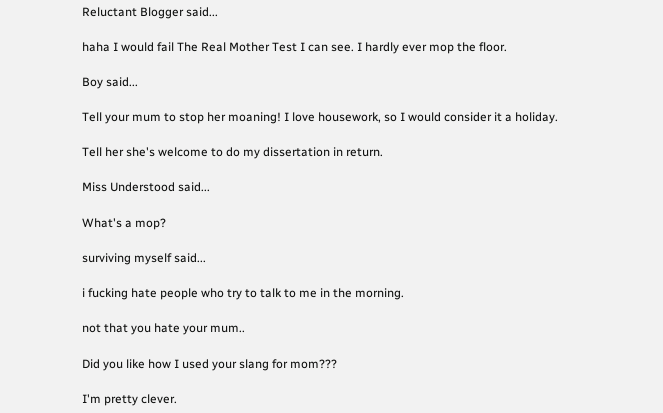Reluctant Blogger said...

haha I would fail The Real Mother Test I can see. I hardly ever mop the floor.

Boy said...

Tell your mum to stop her moaning! I love housework, so I would consider it a holiday.

Tell her she's welcome to do my dissertation in return.

Miss Understood said...

What's a mop?

surviving myself said...

i fucking hate people who try to talk to me in the morning.

not that you hate your mum..

Did you like how I used your slang for mom???

I'm pretty clever.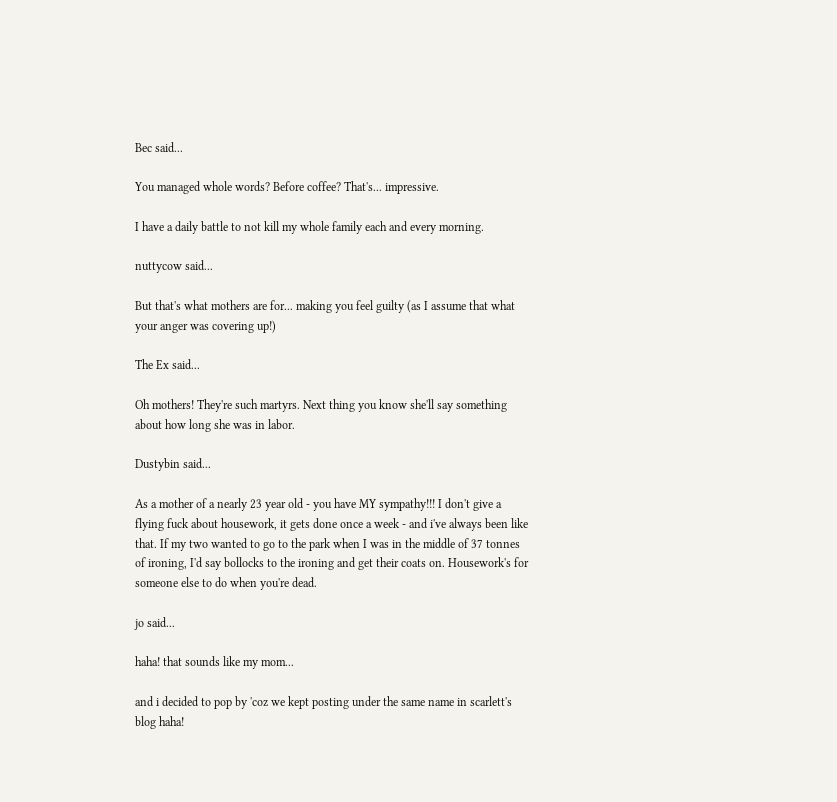Bec said...

You managed whole words? Before coffee? That's... impressive.

I have a daily battle to not kill my whole family each and every morning.

nuttycow said...

But that's what mothers are for... making you feel guilty (as I assume that what your anger was covering up!)

The Ex said...

Oh mothers! They're such martyrs. Next thing you know she'll say something about how long she was in labor.

Dustybin said...

As a mother of a nearly 23 year old - you have MY sympathy!!! I don't give a flying fuck about housework, it gets done once a week - and i've always been like that. If my two wanted to go to the park when I was in the middle of 37 tonnes of ironing, I'd say bollocks to the ironing and get their coats on. Housework's for someone else to do when you're dead.

jo said...

haha! that sounds like my mom...

and i decided to pop by 'coz we kept posting under the same name in scarlett's blog haha!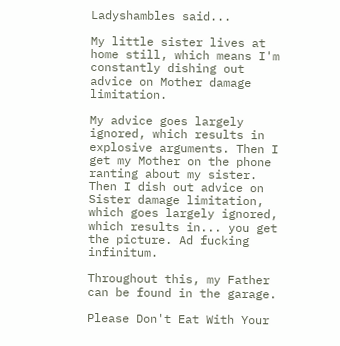Ladyshambles said...

My little sister lives at home still, which means I'm constantly dishing out advice on Mother damage limitation.

My advice goes largely ignored, which results in explosive arguments. Then I get my Mother on the phone ranting about my sister. Then I dish out advice on Sister damage limitation, which goes largely ignored, which results in... you get the picture. Ad fucking infinitum.

Throughout this, my Father can be found in the garage.

Please Don't Eat With Your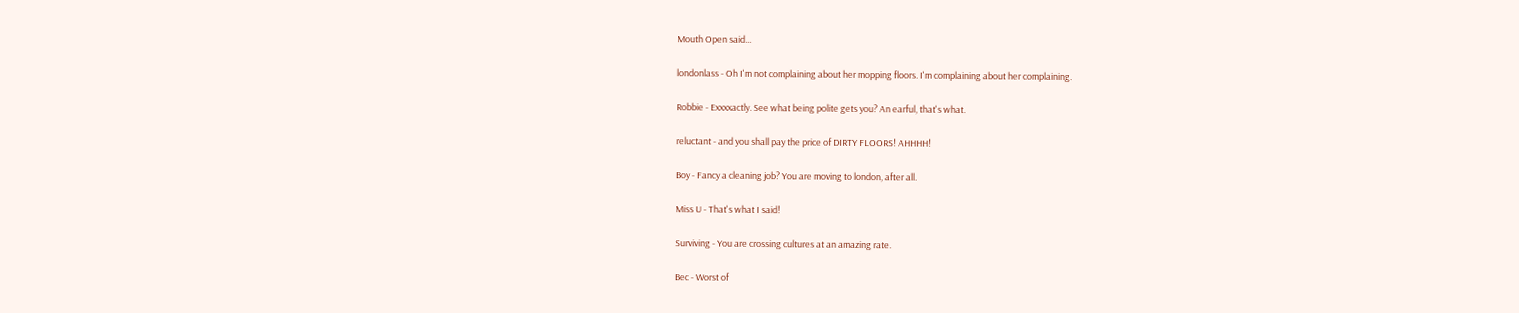Mouth Open said...

londonlass - Oh I'm not complaining about her mopping floors. I'm complaining about her complaining.

Robbie - Exxxxactly. See what being polite gets you? An earful, that's what.

reluctant - and you shall pay the price of DIRTY FLOORS! AHHHH!

Boy - Fancy a cleaning job? You are moving to london, after all.

Miss U - That's what I said!

Surviving - You are crossing cultures at an amazing rate.

Bec - Worst of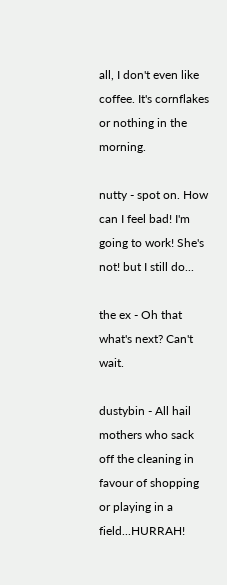all, I don't even like coffee. It's cornflakes or nothing in the morning.

nutty - spot on. How can I feel bad! I'm going to work! She's not! but I still do...

the ex - Oh that what's next? Can't wait.

dustybin - All hail mothers who sack off the cleaning in favour of shopping or playing in a field...HURRAH!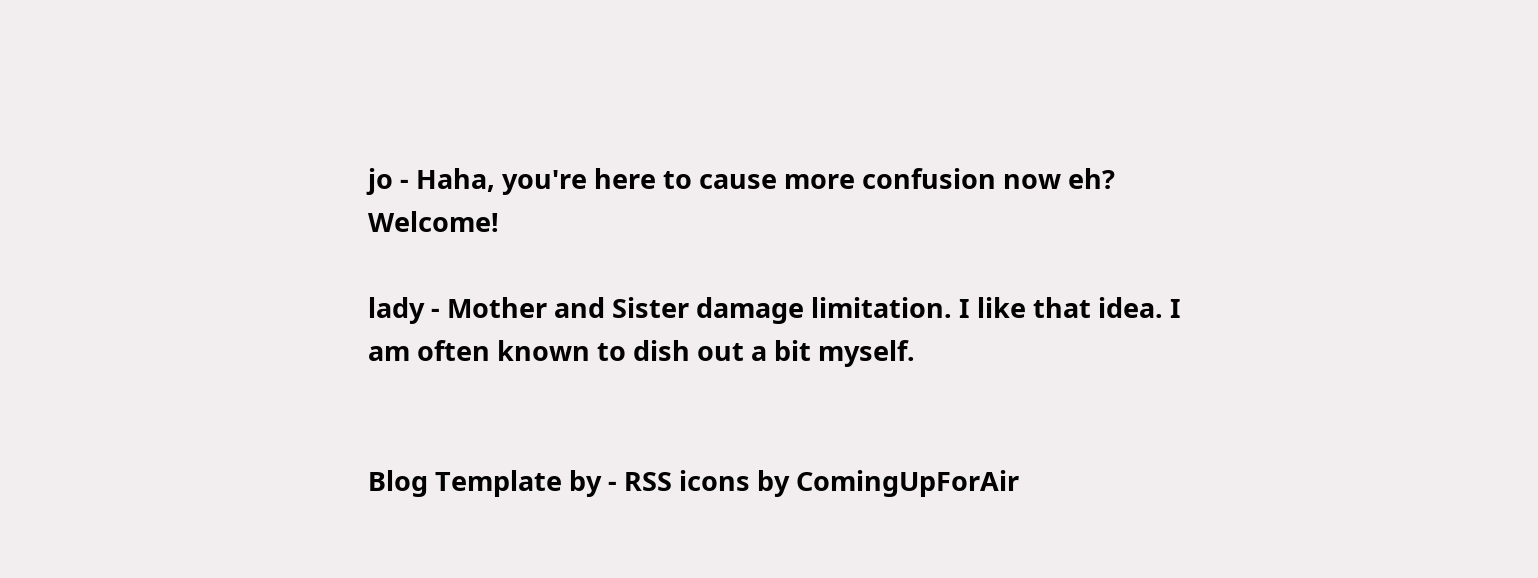jo - Haha, you're here to cause more confusion now eh? Welcome!

lady - Mother and Sister damage limitation. I like that idea. I am often known to dish out a bit myself.


Blog Template by - RSS icons by ComingUpForAir